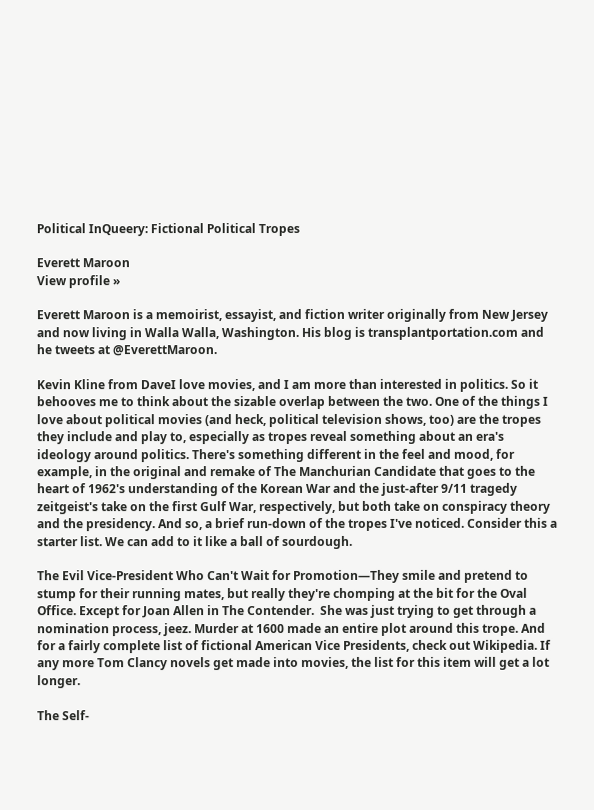Political InQueery: Fictional Political Tropes

Everett Maroon
View profile »

Everett Maroon is a memoirist, essayist, and fiction writer originally from New Jersey and now living in Walla Walla, Washington. His blog is transplantportation.com and he tweets at @EverettMaroon.

Kevin Kline from DaveI love movies, and I am more than interested in politics. So it behooves me to think about the sizable overlap between the two. One of the things I love about political movies (and heck, political television shows, too) are the tropes they include and play to, especially as tropes reveal something about an era's ideology around politics. There's something different in the feel and mood, for example, in the original and remake of The Manchurian Candidate that goes to the heart of 1962's understanding of the Korean War and the just-after 9/11 tragedy zeitgeist's take on the first Gulf War, respectively, but both take on conspiracy theory and the presidency. And so, a brief run-down of the tropes I've noticed. Consider this a starter list. We can add to it like a ball of sourdough.

The Evil Vice-President Who Can't Wait for Promotion—They smile and pretend to stump for their running mates, but really they're chomping at the bit for the Oval Office. Except for Joan Allen in The Contender.  She was just trying to get through a nomination process, jeez. Murder at 1600 made an entire plot around this trope. And for a fairly complete list of fictional American Vice Presidents, check out Wikipedia. If any more Tom Clancy novels get made into movies, the list for this item will get a lot longer.

The Self-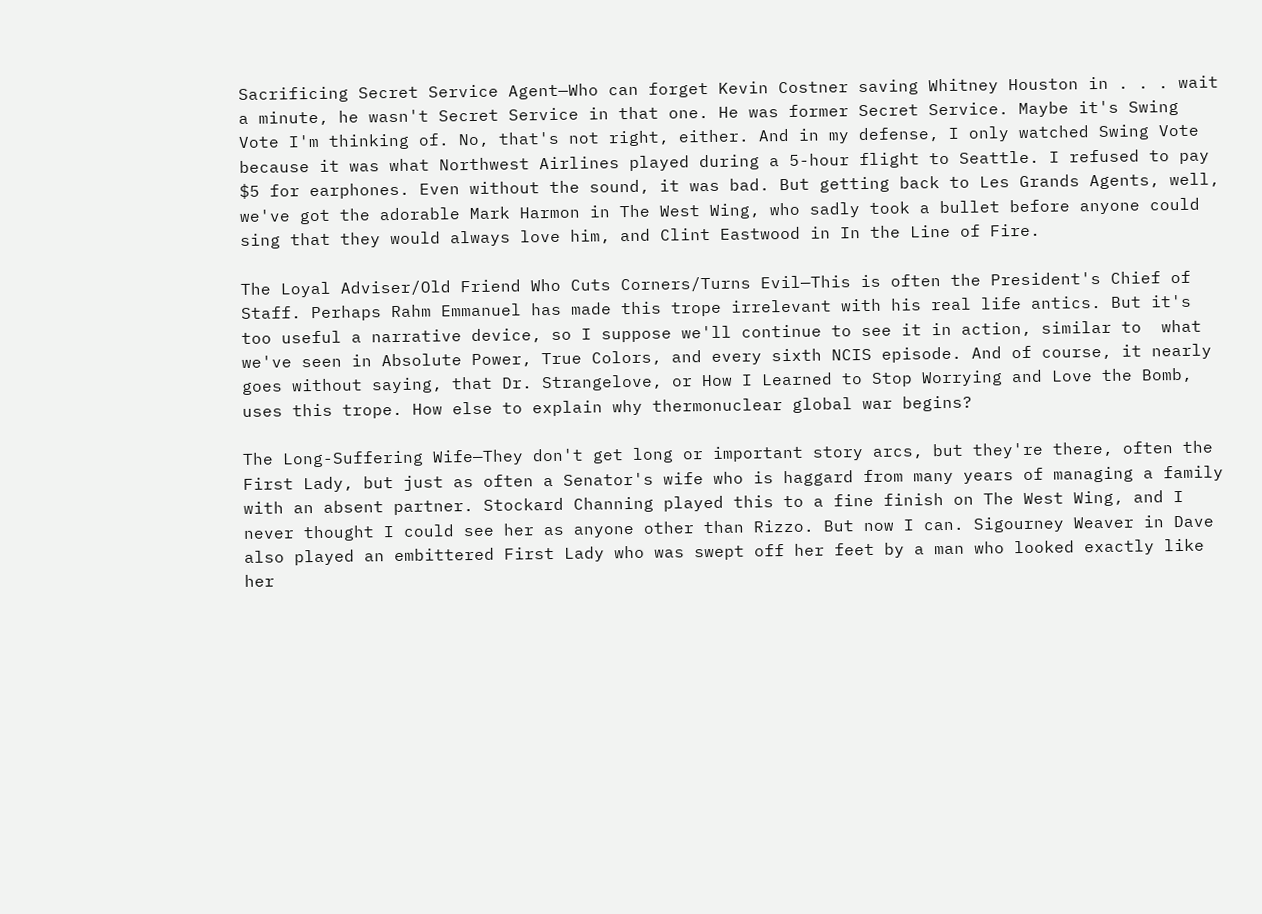Sacrificing Secret Service Agent—Who can forget Kevin Costner saving Whitney Houston in . . . wait a minute, he wasn't Secret Service in that one. He was former Secret Service. Maybe it's Swing Vote I'm thinking of. No, that's not right, either. And in my defense, I only watched Swing Vote because it was what Northwest Airlines played during a 5-hour flight to Seattle. I refused to pay $5 for earphones. Even without the sound, it was bad. But getting back to Les Grands Agents, well, we've got the adorable Mark Harmon in The West Wing, who sadly took a bullet before anyone could sing that they would always love him, and Clint Eastwood in In the Line of Fire.

The Loyal Adviser/Old Friend Who Cuts Corners/Turns Evil—This is often the President's Chief of Staff. Perhaps Rahm Emmanuel has made this trope irrelevant with his real life antics. But it's too useful a narrative device, so I suppose we'll continue to see it in action, similar to  what we've seen in Absolute Power, True Colors, and every sixth NCIS episode. And of course, it nearly goes without saying, that Dr. Strangelove, or How I Learned to Stop Worrying and Love the Bomb, uses this trope. How else to explain why thermonuclear global war begins?

The Long-Suffering Wife—They don't get long or important story arcs, but they're there, often the First Lady, but just as often a Senator's wife who is haggard from many years of managing a family with an absent partner. Stockard Channing played this to a fine finish on The West Wing, and I never thought I could see her as anyone other than Rizzo. But now I can. Sigourney Weaver in Dave also played an embittered First Lady who was swept off her feet by a man who looked exactly like her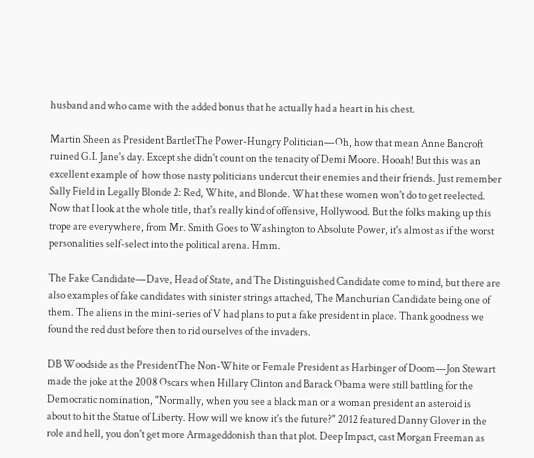husband and who came with the added bonus that he actually had a heart in his chest.

Martin Sheen as President BartletThe Power-Hungry Politician—Oh, how that mean Anne Bancroft ruined G.I. Jane's day. Except she didn't count on the tenacity of Demi Moore. Hooah! But this was an excellent example of  how those nasty politicians undercut their enemies and their friends. Just remember Sally Field in Legally Blonde 2: Red, White, and Blonde. What these women won't do to get reelected. Now that I look at the whole title, that's really kind of offensive, Hollywood. But the folks making up this trope are everywhere, from Mr. Smith Goes to Washington to Absolute Power, it's almost as if the worst personalities self-select into the political arena. Hmm.

The Fake Candidate—Dave, Head of State, and The Distinguished Candidate come to mind, but there are also examples of fake candidates with sinister strings attached, The Manchurian Candidate being one of them. The aliens in the mini-series of V had plans to put a fake president in place. Thank goodness we found the red dust before then to rid ourselves of the invaders.

DB Woodside as the PresidentThe Non-White or Female President as Harbinger of Doom—Jon Stewart made the joke at the 2008 Oscars when Hillary Clinton and Barack Obama were still battling for the Democratic nomination, "Normally, when you see a black man or a woman president an asteroid is
about to hit the Statue of Liberty. How will we know it's the future?" 2012 featured Danny Glover in the role and hell, you don't get more Armageddonish than that plot. Deep Impact, cast Morgan Freeman as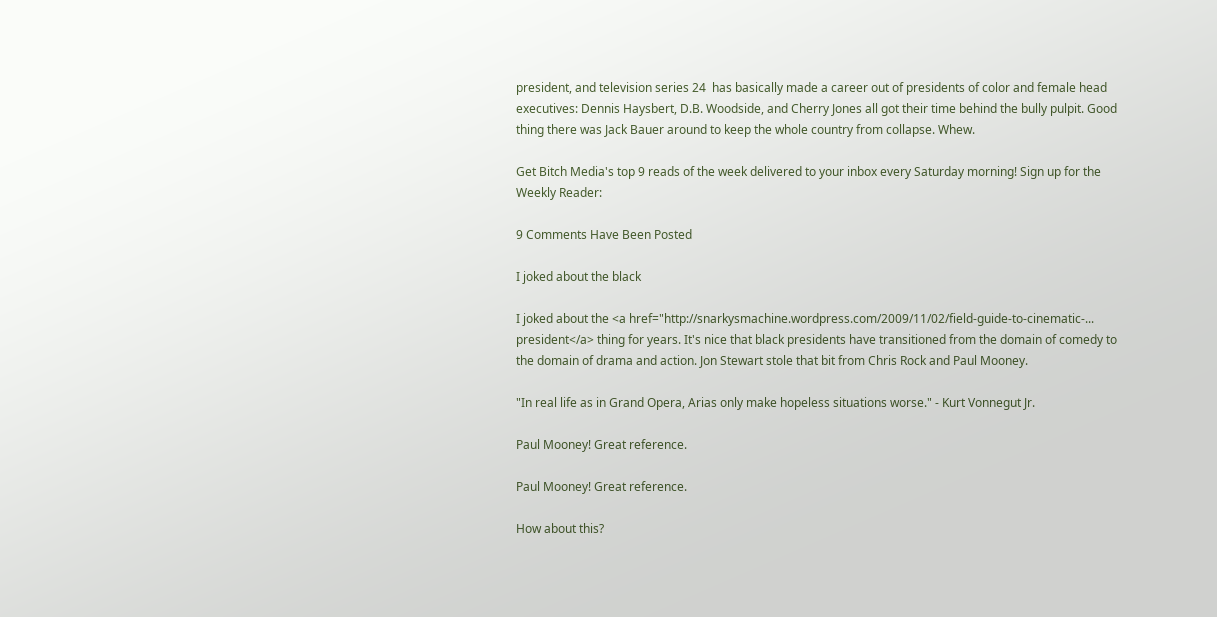president, and television series 24  has basically made a career out of presidents of color and female head executives: Dennis Haysbert, D.B. Woodside, and Cherry Jones all got their time behind the bully pulpit. Good thing there was Jack Bauer around to keep the whole country from collapse. Whew.

Get Bitch Media's top 9 reads of the week delivered to your inbox every Saturday morning! Sign up for the Weekly Reader:

9 Comments Have Been Posted

I joked about the black

I joked about the <a href="http://snarkysmachine.wordpress.com/2009/11/02/field-guide-to-cinematic-... president</a> thing for years. It's nice that black presidents have transitioned from the domain of comedy to the domain of drama and action. Jon Stewart stole that bit from Chris Rock and Paul Mooney.

"In real life as in Grand Opera, Arias only make hopeless situations worse." - Kurt Vonnegut Jr.

Paul Mooney! Great reference.

Paul Mooney! Great reference.

How about this?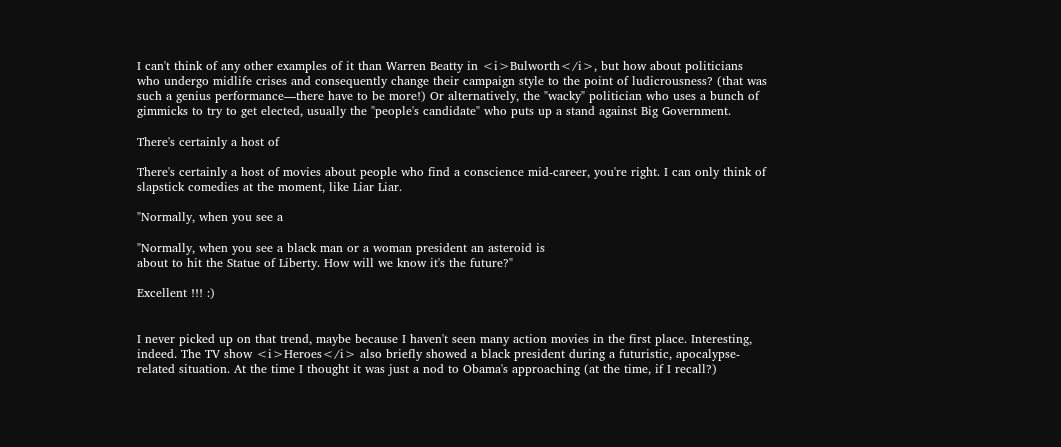I can't think of any other examples of it than Warren Beatty in <i>Bulworth</i>, but how about politicians who undergo midlife crises and consequently change their campaign style to the point of ludicrousness? (that was such a genius performance—there have to be more!) Or alternatively, the "wacky" politician who uses a bunch of gimmicks to try to get elected, usually the "people's candidate" who puts up a stand against Big Government.

There's certainly a host of

There's certainly a host of movies about people who find a conscience mid-career, you're right. I can only think of slapstick comedies at the moment, like Liar Liar.

"Normally, when you see a

"Normally, when you see a black man or a woman president an asteroid is
about to hit the Statue of Liberty. How will we know it's the future?"

Excellent !!! :)


I never picked up on that trend, maybe because I haven't seen many action movies in the first place. Interesting, indeed. The TV show <i>Heroes</i> also briefly showed a black president during a futuristic, apocalypse-related situation. At the time I thought it was just a nod to Obama's approaching (at the time, if I recall?)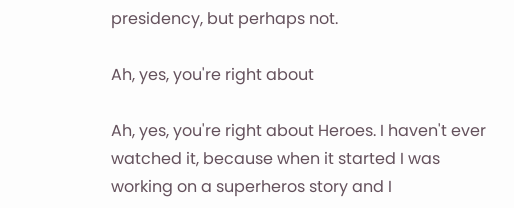presidency, but perhaps not.

Ah, yes, you're right about

Ah, yes, you're right about Heroes. I haven't ever watched it, because when it started I was working on a superheros story and I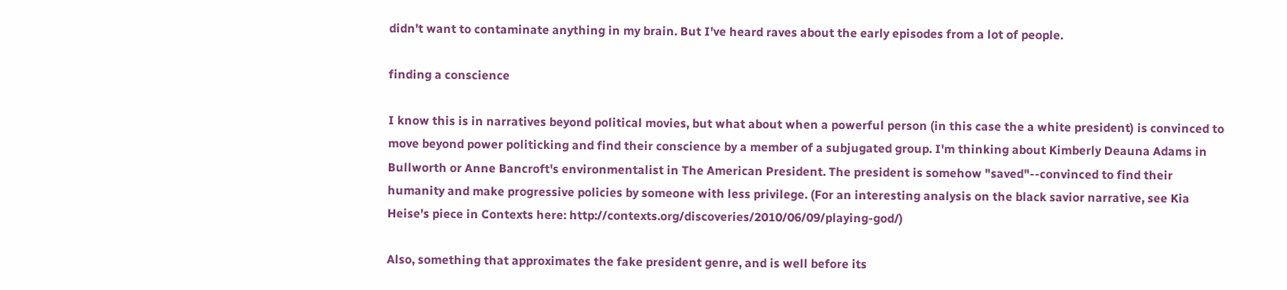didn't want to contaminate anything in my brain. But I've heard raves about the early episodes from a lot of people.

finding a conscience

I know this is in narratives beyond political movies, but what about when a powerful person (in this case the a white president) is convinced to move beyond power politicking and find their conscience by a member of a subjugated group. I'm thinking about Kimberly Deauna Adams in Bullworth or Anne Bancroft's environmentalist in The American President. The president is somehow "saved"--convinced to find their humanity and make progressive policies by someone with less privilege. (For an interesting analysis on the black savior narrative, see Kia Heise's piece in Contexts here: http://contexts.org/discoveries/2010/06/09/playing-god/)

Also, something that approximates the fake president genre, and is well before its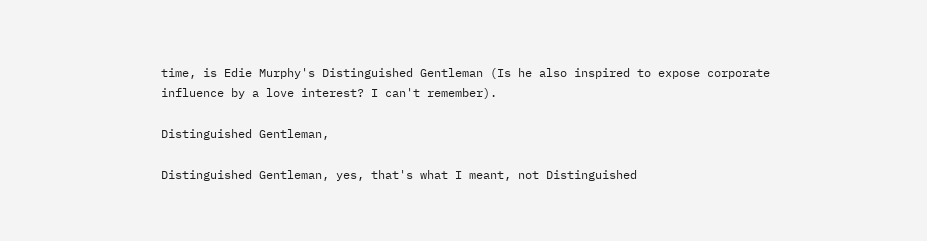time, is Edie Murphy's Distinguished Gentleman (Is he also inspired to expose corporate influence by a love interest? I can't remember).

Distinguished Gentleman,

Distinguished Gentleman, yes, that's what I meant, not Distinguished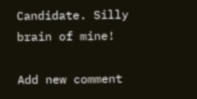Candidate. Silly brain of mine!

Add new comment